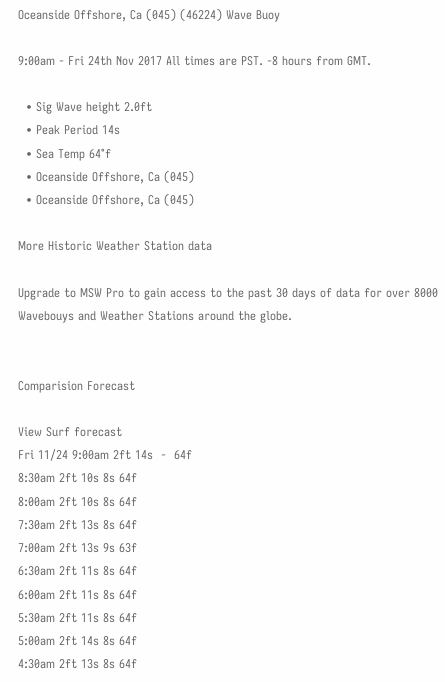Oceanside Offshore, Ca (045) (46224) Wave Buoy

9:00am - Fri 24th Nov 2017 All times are PST. -8 hours from GMT.

  • Sig Wave height 2.0ft
  • Peak Period 14s
  • Sea Temp 64°f
  • Oceanside Offshore, Ca (045)
  • Oceanside Offshore, Ca (045)

More Historic Weather Station data

Upgrade to MSW Pro to gain access to the past 30 days of data for over 8000 Wavebouys and Weather Stations around the globe.


Comparision Forecast

View Surf forecast
Fri 11/24 9:00am 2ft 14s  -  64f
8:30am 2ft 10s 8s 64f
8:00am 2ft 10s 8s 64f
7:30am 2ft 13s 8s 64f
7:00am 2ft 13s 9s 63f
6:30am 2ft 11s 8s 64f
6:00am 2ft 11s 8s 64f
5:30am 2ft 11s 8s 64f
5:00am 2ft 14s 8s 64f
4:30am 2ft 13s 8s 64f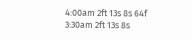4:00am 2ft 13s 8s 64f
3:30am 2ft 13s 8s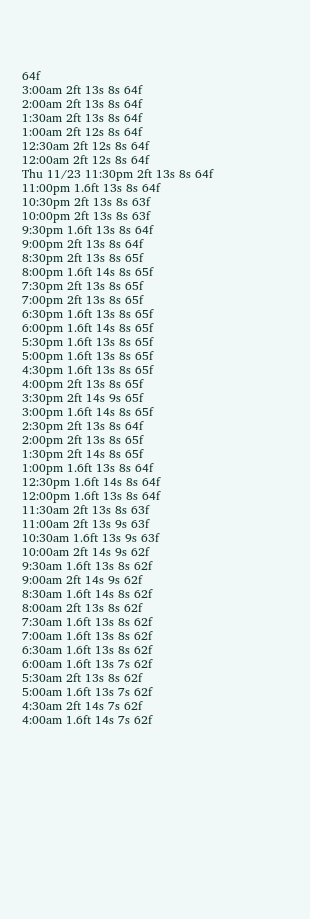64f
3:00am 2ft 13s 8s 64f
2:00am 2ft 13s 8s 64f
1:30am 2ft 13s 8s 64f
1:00am 2ft 12s 8s 64f
12:30am 2ft 12s 8s 64f
12:00am 2ft 12s 8s 64f
Thu 11/23 11:30pm 2ft 13s 8s 64f
11:00pm 1.6ft 13s 8s 64f
10:30pm 2ft 13s 8s 63f
10:00pm 2ft 13s 8s 63f
9:30pm 1.6ft 13s 8s 64f
9:00pm 2ft 13s 8s 64f
8:30pm 2ft 13s 8s 65f
8:00pm 1.6ft 14s 8s 65f
7:30pm 2ft 13s 8s 65f
7:00pm 2ft 13s 8s 65f
6:30pm 1.6ft 13s 8s 65f
6:00pm 1.6ft 14s 8s 65f
5:30pm 1.6ft 13s 8s 65f
5:00pm 1.6ft 13s 8s 65f
4:30pm 1.6ft 13s 8s 65f
4:00pm 2ft 13s 8s 65f
3:30pm 2ft 14s 9s 65f
3:00pm 1.6ft 14s 8s 65f
2:30pm 2ft 13s 8s 64f
2:00pm 2ft 13s 8s 65f
1:30pm 2ft 14s 8s 65f
1:00pm 1.6ft 13s 8s 64f
12:30pm 1.6ft 14s 8s 64f
12:00pm 1.6ft 13s 8s 64f
11:30am 2ft 13s 8s 63f
11:00am 2ft 13s 9s 63f
10:30am 1.6ft 13s 9s 63f
10:00am 2ft 14s 9s 62f
9:30am 1.6ft 13s 8s 62f
9:00am 2ft 14s 9s 62f
8:30am 1.6ft 14s 8s 62f
8:00am 2ft 13s 8s 62f
7:30am 1.6ft 13s 8s 62f
7:00am 1.6ft 13s 8s 62f
6:30am 1.6ft 13s 8s 62f
6:00am 1.6ft 13s 7s 62f
5:30am 2ft 13s 8s 62f
5:00am 1.6ft 13s 7s 62f
4:30am 2ft 14s 7s 62f
4:00am 1.6ft 14s 7s 62f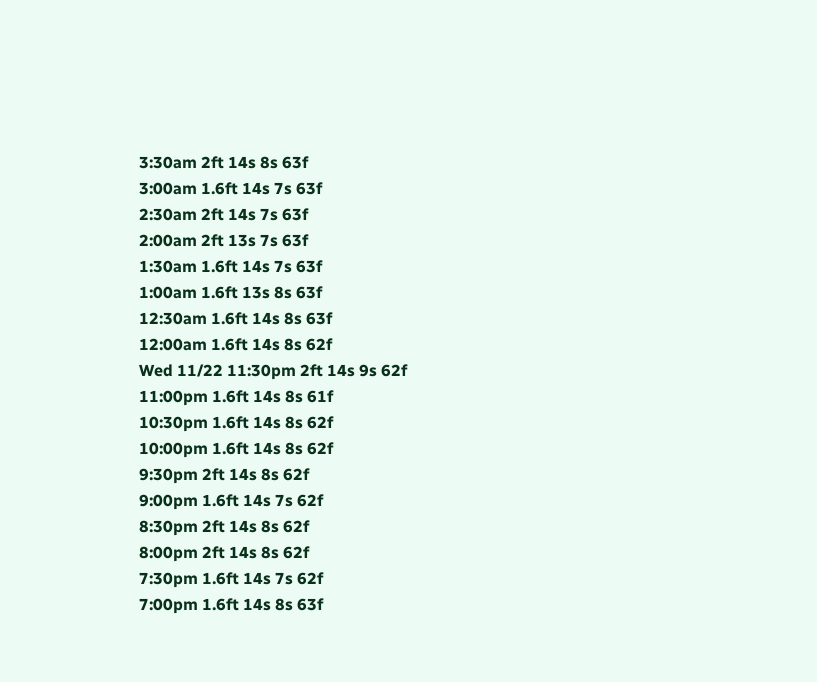3:30am 2ft 14s 8s 63f
3:00am 1.6ft 14s 7s 63f
2:30am 2ft 14s 7s 63f
2:00am 2ft 13s 7s 63f
1:30am 1.6ft 14s 7s 63f
1:00am 1.6ft 13s 8s 63f
12:30am 1.6ft 14s 8s 63f
12:00am 1.6ft 14s 8s 62f
Wed 11/22 11:30pm 2ft 14s 9s 62f
11:00pm 1.6ft 14s 8s 61f
10:30pm 1.6ft 14s 8s 62f
10:00pm 1.6ft 14s 8s 62f
9:30pm 2ft 14s 8s 62f
9:00pm 1.6ft 14s 7s 62f
8:30pm 2ft 14s 8s 62f
8:00pm 2ft 14s 8s 62f
7:30pm 1.6ft 14s 7s 62f
7:00pm 1.6ft 14s 8s 63f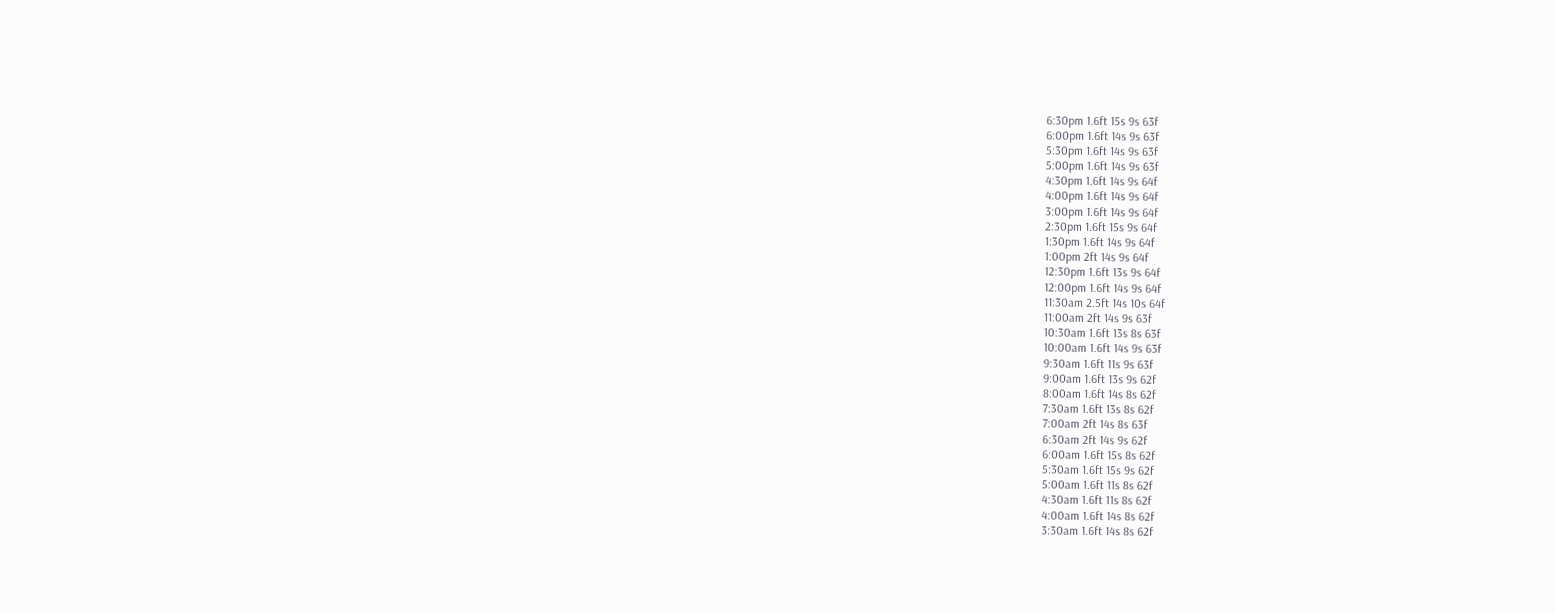6:30pm 1.6ft 15s 9s 63f
6:00pm 1.6ft 14s 9s 63f
5:30pm 1.6ft 14s 9s 63f
5:00pm 1.6ft 14s 9s 63f
4:30pm 1.6ft 14s 9s 64f
4:00pm 1.6ft 14s 9s 64f
3:00pm 1.6ft 14s 9s 64f
2:30pm 1.6ft 15s 9s 64f
1:30pm 1.6ft 14s 9s 64f
1:00pm 2ft 14s 9s 64f
12:30pm 1.6ft 13s 9s 64f
12:00pm 1.6ft 14s 9s 64f
11:30am 2.5ft 14s 10s 64f
11:00am 2ft 14s 9s 63f
10:30am 1.6ft 13s 8s 63f
10:00am 1.6ft 14s 9s 63f
9:30am 1.6ft 11s 9s 63f
9:00am 1.6ft 13s 9s 62f
8:00am 1.6ft 14s 8s 62f
7:30am 1.6ft 13s 8s 62f
7:00am 2ft 14s 8s 63f
6:30am 2ft 14s 9s 62f
6:00am 1.6ft 15s 8s 62f
5:30am 1.6ft 15s 9s 62f
5:00am 1.6ft 11s 8s 62f
4:30am 1.6ft 11s 8s 62f
4:00am 1.6ft 14s 8s 62f
3:30am 1.6ft 14s 8s 62f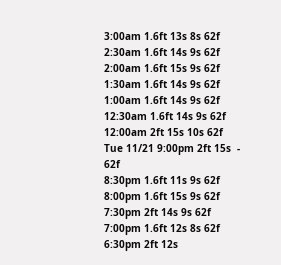3:00am 1.6ft 13s 8s 62f
2:30am 1.6ft 14s 9s 62f
2:00am 1.6ft 15s 9s 62f
1:30am 1.6ft 14s 9s 62f
1:00am 1.6ft 14s 9s 62f
12:30am 1.6ft 14s 9s 62f
12:00am 2ft 15s 10s 62f
Tue 11/21 9:00pm 2ft 15s  -  62f
8:30pm 1.6ft 11s 9s 62f
8:00pm 1.6ft 15s 9s 62f
7:30pm 2ft 14s 9s 62f
7:00pm 1.6ft 12s 8s 62f
6:30pm 2ft 12s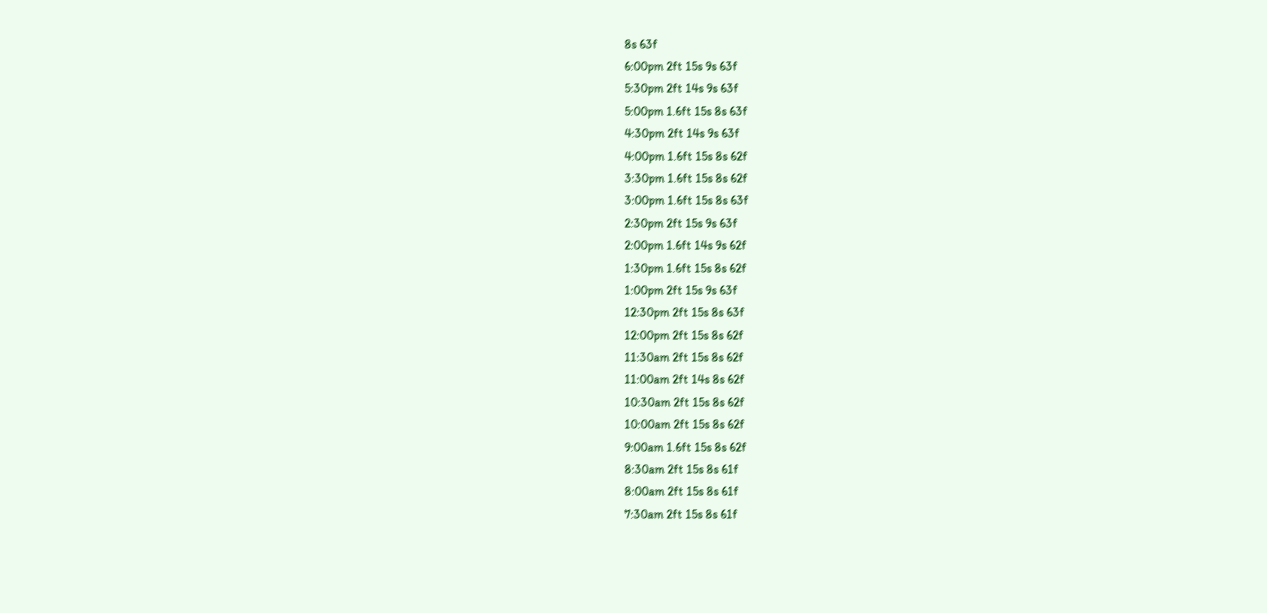8s 63f
6:00pm 2ft 15s 9s 63f
5:30pm 2ft 14s 9s 63f
5:00pm 1.6ft 15s 8s 63f
4:30pm 2ft 14s 9s 63f
4:00pm 1.6ft 15s 8s 62f
3:30pm 1.6ft 15s 8s 62f
3:00pm 1.6ft 15s 8s 63f
2:30pm 2ft 15s 9s 63f
2:00pm 1.6ft 14s 9s 62f
1:30pm 1.6ft 15s 8s 62f
1:00pm 2ft 15s 9s 63f
12:30pm 2ft 15s 8s 63f
12:00pm 2ft 15s 8s 62f
11:30am 2ft 15s 8s 62f
11:00am 2ft 14s 8s 62f
10:30am 2ft 15s 8s 62f
10:00am 2ft 15s 8s 62f
9:00am 1.6ft 15s 8s 62f
8:30am 2ft 15s 8s 61f
8:00am 2ft 15s 8s 61f
7:30am 2ft 15s 8s 61f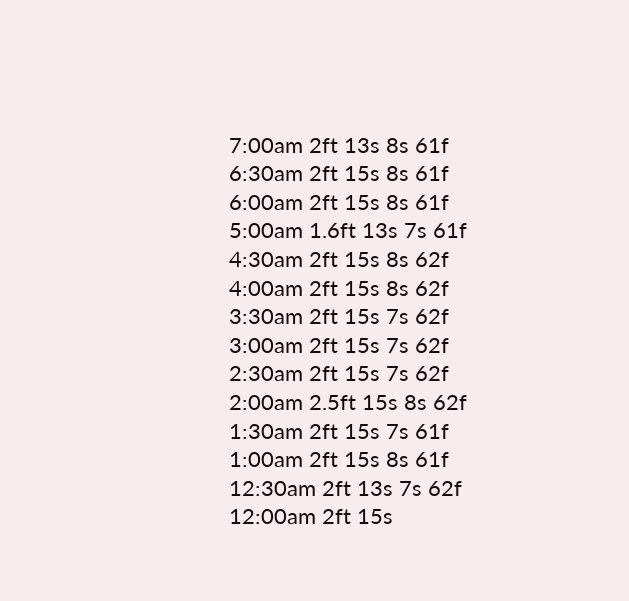7:00am 2ft 13s 8s 61f
6:30am 2ft 15s 8s 61f
6:00am 2ft 15s 8s 61f
5:00am 1.6ft 13s 7s 61f
4:30am 2ft 15s 8s 62f
4:00am 2ft 15s 8s 62f
3:30am 2ft 15s 7s 62f
3:00am 2ft 15s 7s 62f
2:30am 2ft 15s 7s 62f
2:00am 2.5ft 15s 8s 62f
1:30am 2ft 15s 7s 61f
1:00am 2ft 15s 8s 61f
12:30am 2ft 13s 7s 62f
12:00am 2ft 15s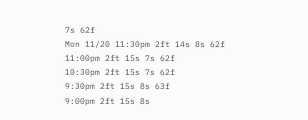7s 62f
Mon 11/20 11:30pm 2ft 14s 8s 62f
11:00pm 2ft 15s 7s 62f
10:30pm 2ft 15s 7s 62f
9:30pm 2ft 15s 8s 63f
9:00pm 2ft 15s 8s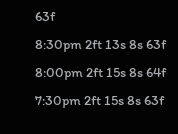63f
8:30pm 2ft 13s 8s 63f
8:00pm 2ft 15s 8s 64f
7:30pm 2ft 15s 8s 63f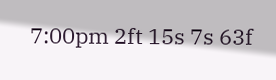7:00pm 2ft 15s 7s 63f